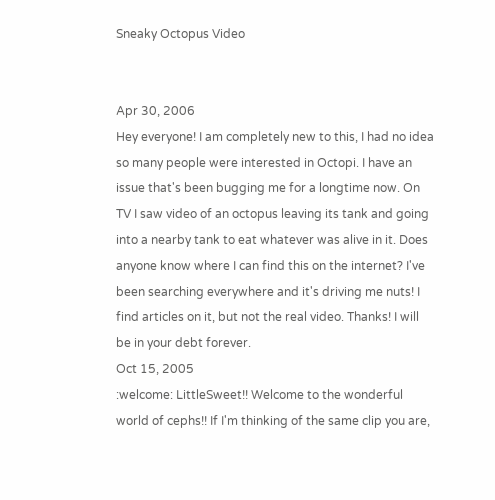Sneaky Octopus Video


Apr 30, 2006
Hey everyone! I am completely new to this, I had no idea so many people were interested in Octopi. I have an issue that's been bugging me for a longtime now. On TV I saw video of an octopus leaving its tank and going into a nearby tank to eat whatever was alive in it. Does anyone know where I can find this on the internet? I've been searching everywhere and it's driving me nuts! I find articles on it, but not the real video. Thanks! I will be in your debt forever.
Oct 15, 2005
:welcome: LittleSweet!! Welcome to the wonderful world of cephs!! If I'm thinking of the same clip you are,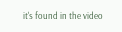it's found in the video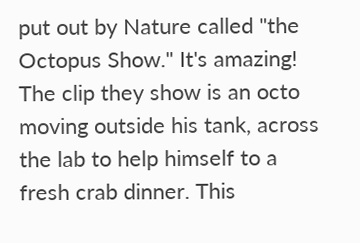put out by Nature called "the Octopus Show." It's amazing! The clip they show is an octo moving outside his tank, across the lab to help himself to a fresh crab dinner. This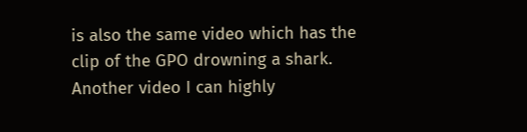is also the same video which has the clip of the GPO drowning a shark. Another video I can highly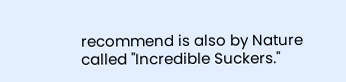recommend is also by Nature called "Incredible Suckers."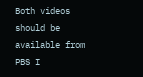Both videos should be available from PBS I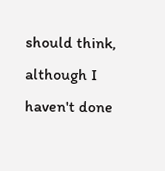should think, although I haven't done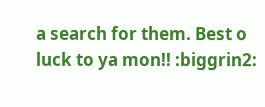a search for them. Best o luck to ya mon!! :biggrin2: